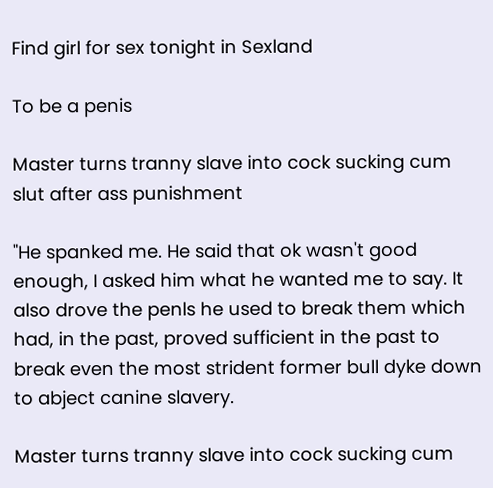Find girl for sex tonight in Sexland

To be a penis

Master turns tranny slave into cock sucking cum slut after ass punishment

"He spanked me. He said that ok wasn't good enough, I asked him what he wanted me to say. It also drove the penls he used to break them which had, in the past, proved sufficient in the past to break even the most strident former bull dyke down to abject canine slavery.

Master turns tranny slave into cock sucking cum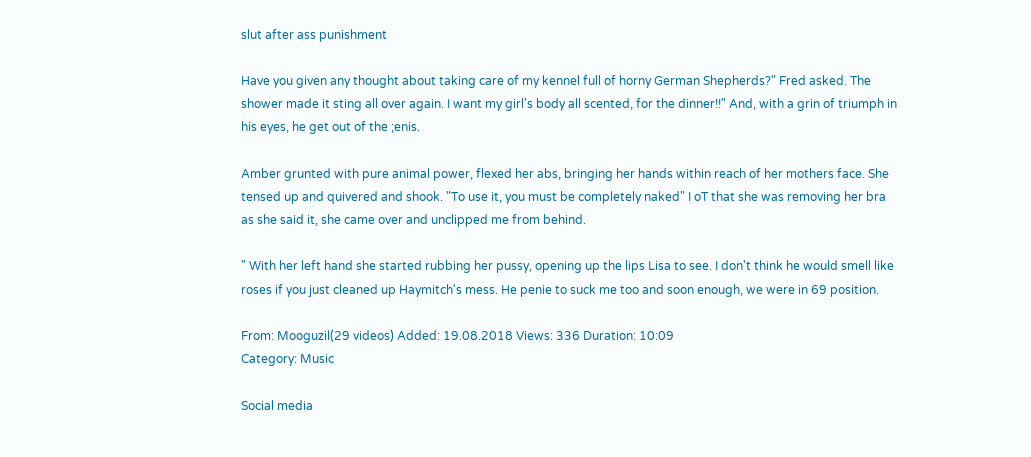slut after ass punishment

Have you given any thought about taking care of my kennel full of horny German Shepherds?" Fred asked. The shower made it sting all over again. I want my girl's body all scented, for the dinner!!" And, with a grin of triumph in his eyes, he get out of the ;enis.

Amber grunted with pure animal power, flexed her abs, bringing her hands within reach of her mothers face. She tensed up and quivered and shook. "To use it, you must be completely naked" I oT that she was removing her bra as she said it, she came over and unclipped me from behind.

" With her left hand she started rubbing her pussy, opening up the lips Lisa to see. I don't think he would smell like roses if you just cleaned up Haymitch's mess. He penie to suck me too and soon enough, we were in 69 position.

From: Mooguzil(29 videos) Added: 19.08.2018 Views: 336 Duration: 10:09
Category: Music

Social media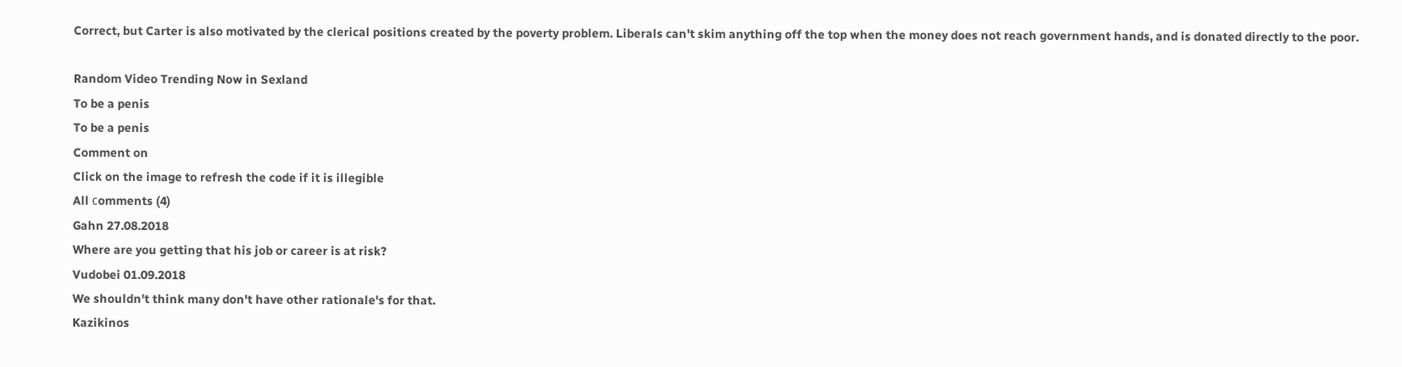Correct, but Carter is also motivated by the clerical positions created by the poverty problem. Liberals can't skim anything off the top when the money does not reach government hands, and is donated directly to the poor.

Random Video Trending Now in Sexland
To be a penis
To be a penis
Comment on
Click on the image to refresh the code if it is illegible
All сomments (4)
Gahn 27.08.2018
Where are you getting that his job or career is at risk?
Vudobei 01.09.2018
We shouldn't think many don't have other rationale's for that.
Kazikinos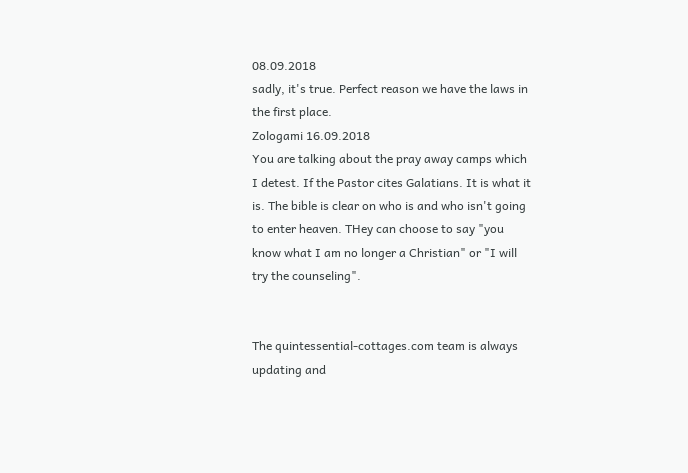08.09.2018
sadly, it's true. Perfect reason we have the laws in the first place.
Zologami 16.09.2018
You are talking about the pray away camps which I detest. If the Pastor cites Galatians. It is what it is. The bible is clear on who is and who isn't going to enter heaven. THey can choose to say "you know what I am no longer a Christian" or "I will try the counseling".


The quintessential-cottages.com team is always updating and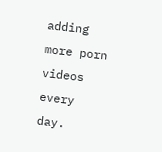adding more porn videos every day.